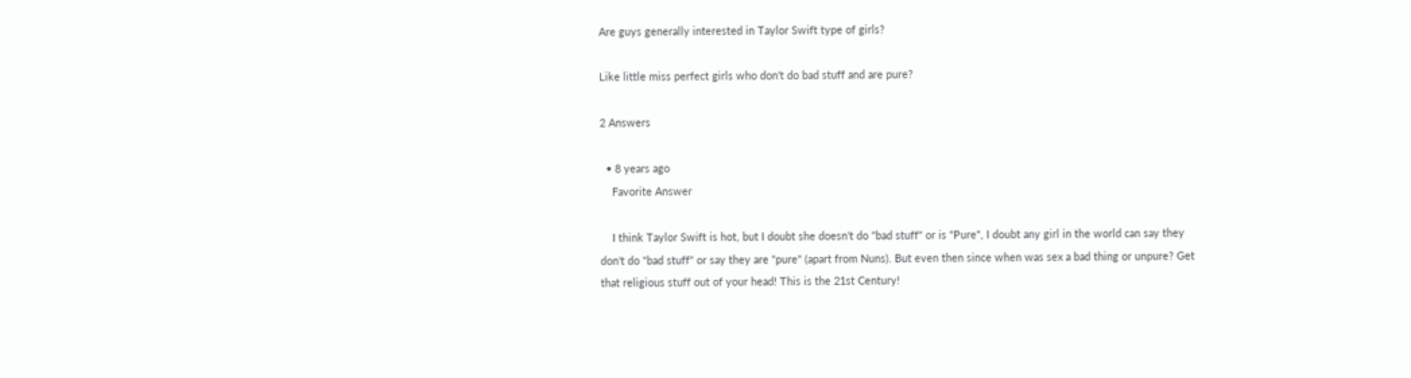Are guys generally interested in Taylor Swift type of girls?

Like little miss perfect girls who don't do bad stuff and are pure?

2 Answers

  • 8 years ago
    Favorite Answer

    I think Taylor Swift is hot, but I doubt she doesn't do "bad stuff" or is "Pure", I doubt any girl in the world can say they don't do "bad stuff" or say they are "pure" (apart from Nuns). But even then since when was sex a bad thing or unpure? Get that religious stuff out of your head! This is the 21st Century!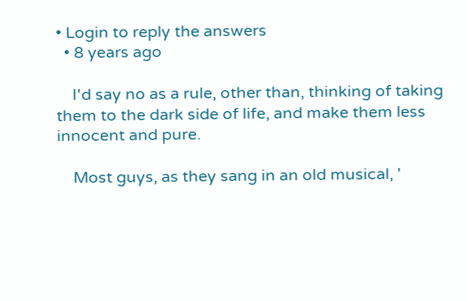• Login to reply the answers
  • 8 years ago

    I'd say no as a rule, other than, thinking of taking them to the dark side of life, and make them less innocent and pure.

    Most guys, as they sang in an old musical, '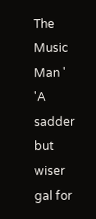The Music Man ' 'A sadder but wiser gal for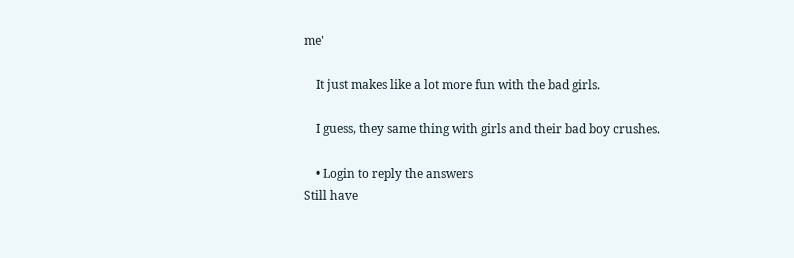me'

    It just makes like a lot more fun with the bad girls.

    I guess, they same thing with girls and their bad boy crushes.

    • Login to reply the answers
Still have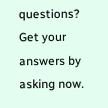questions? Get your answers by asking now.